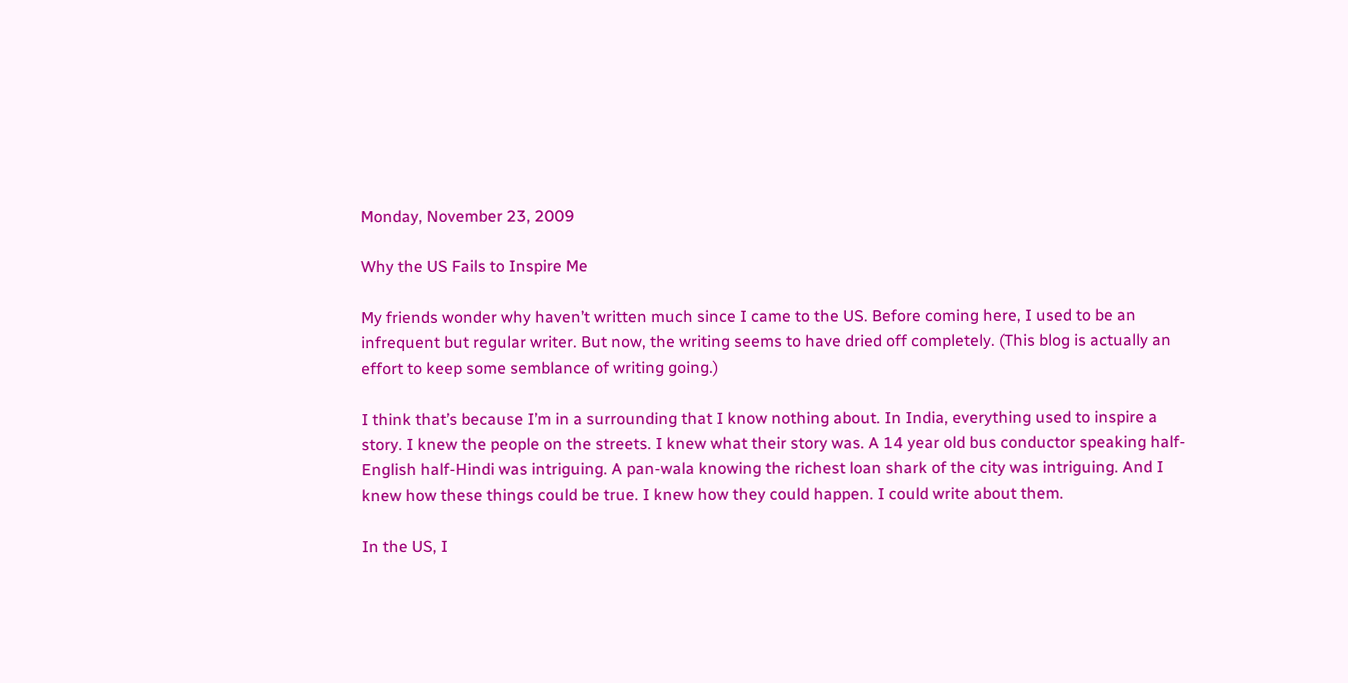Monday, November 23, 2009

Why the US Fails to Inspire Me

My friends wonder why haven’t written much since I came to the US. Before coming here, I used to be an infrequent but regular writer. But now, the writing seems to have dried off completely. (This blog is actually an effort to keep some semblance of writing going.)

I think that’s because I’m in a surrounding that I know nothing about. In India, everything used to inspire a story. I knew the people on the streets. I knew what their story was. A 14 year old bus conductor speaking half-English half-Hindi was intriguing. A pan-wala knowing the richest loan shark of the city was intriguing. And I knew how these things could be true. I knew how they could happen. I could write about them.

In the US, I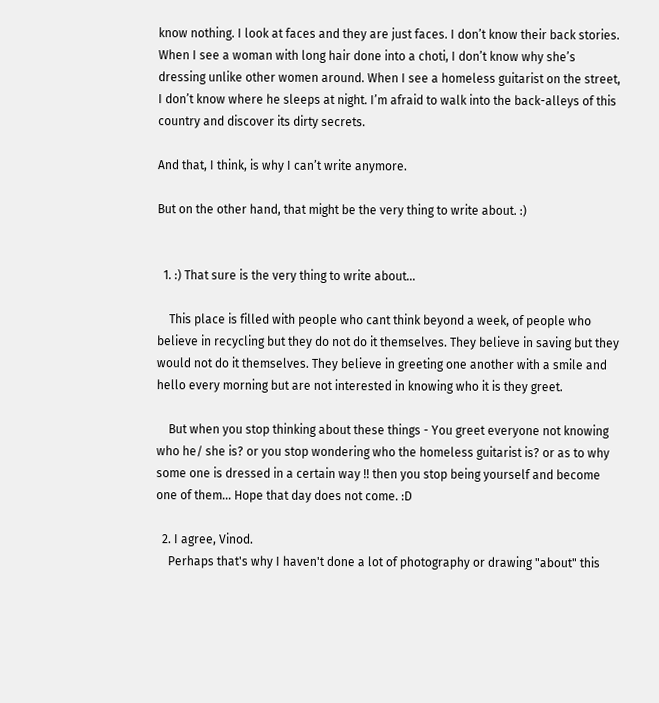know nothing. I look at faces and they are just faces. I don’t know their back stories. When I see a woman with long hair done into a choti, I don’t know why she’s dressing unlike other women around. When I see a homeless guitarist on the street, I don’t know where he sleeps at night. I’m afraid to walk into the back-alleys of this country and discover its dirty secrets.

And that, I think, is why I can’t write anymore.

But on the other hand, that might be the very thing to write about. :)


  1. :) That sure is the very thing to write about...

    This place is filled with people who cant think beyond a week, of people who believe in recycling but they do not do it themselves. They believe in saving but they would not do it themselves. They believe in greeting one another with a smile and hello every morning but are not interested in knowing who it is they greet.

    But when you stop thinking about these things - You greet everyone not knowing who he/ she is? or you stop wondering who the homeless guitarist is? or as to why some one is dressed in a certain way !! then you stop being yourself and become one of them... Hope that day does not come. :D

  2. I agree, Vinod.
    Perhaps that's why I haven't done a lot of photography or drawing "about" this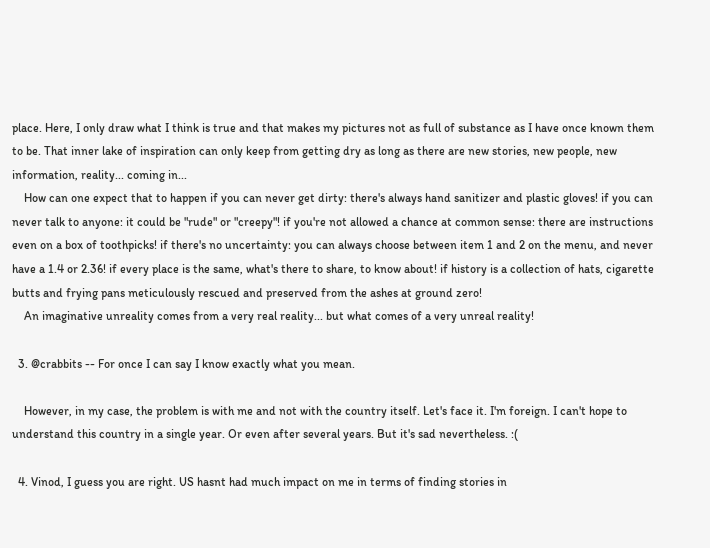place. Here, I only draw what I think is true and that makes my pictures not as full of substance as I have once known them to be. That inner lake of inspiration can only keep from getting dry as long as there are new stories, new people, new information, reality... coming in...
    How can one expect that to happen if you can never get dirty: there's always hand sanitizer and plastic gloves! if you can never talk to anyone: it could be "rude" or "creepy"! if you're not allowed a chance at common sense: there are instructions even on a box of toothpicks! if there's no uncertainty: you can always choose between item 1 and 2 on the menu, and never have a 1.4 or 2.36! if every place is the same, what's there to share, to know about! if history is a collection of hats, cigarette butts and frying pans meticulously rescued and preserved from the ashes at ground zero!
    An imaginative unreality comes from a very real reality... but what comes of a very unreal reality!

  3. @crabbits -- For once I can say I know exactly what you mean.

    However, in my case, the problem is with me and not with the country itself. Let's face it. I'm foreign. I can't hope to understand this country in a single year. Or even after several years. But it's sad nevertheless. :(

  4. Vinod, I guess you are right. US hasnt had much impact on me in terms of finding stories in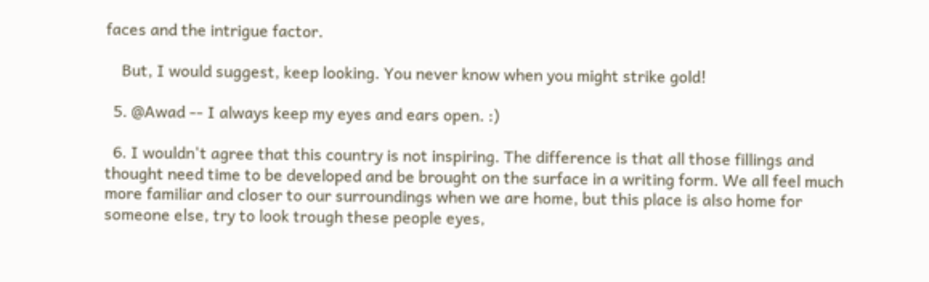faces and the intrigue factor.

    But, I would suggest, keep looking. You never know when you might strike gold!

  5. @Awad -- I always keep my eyes and ears open. :)

  6. I wouldn't agree that this country is not inspiring. The difference is that all those fillings and thought need time to be developed and be brought on the surface in a writing form. We all feel much more familiar and closer to our surroundings when we are home, but this place is also home for someone else, try to look trough these people eyes,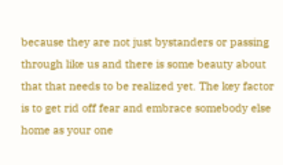because they are not just bystanders or passing through like us and there is some beauty about that that needs to be realized yet. The key factor is to get rid off fear and embrace somebody else home as your one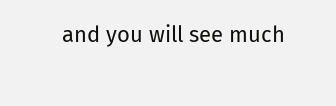and you will see much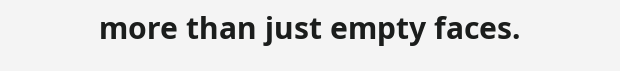more than just empty faces.